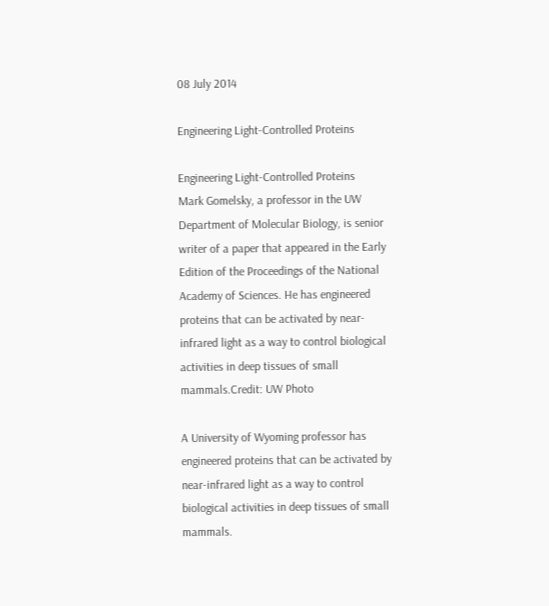08 July 2014

Engineering Light-Controlled Proteins

Engineering Light-Controlled Proteins
Mark Gomelsky, a professor in the UW Department of Molecular Biology, is senior writer of a paper that appeared in the Early Edition of the Proceedings of the National Academy of Sciences. He has engineered proteins that can be activated by near-infrared light as a way to control biological activities in deep tissues of small mammals.Credit: UW Photo

A University of Wyoming professor has engineered proteins that can be activated by near-infrared light as a way to control biological activities in deep tissues of small mammals.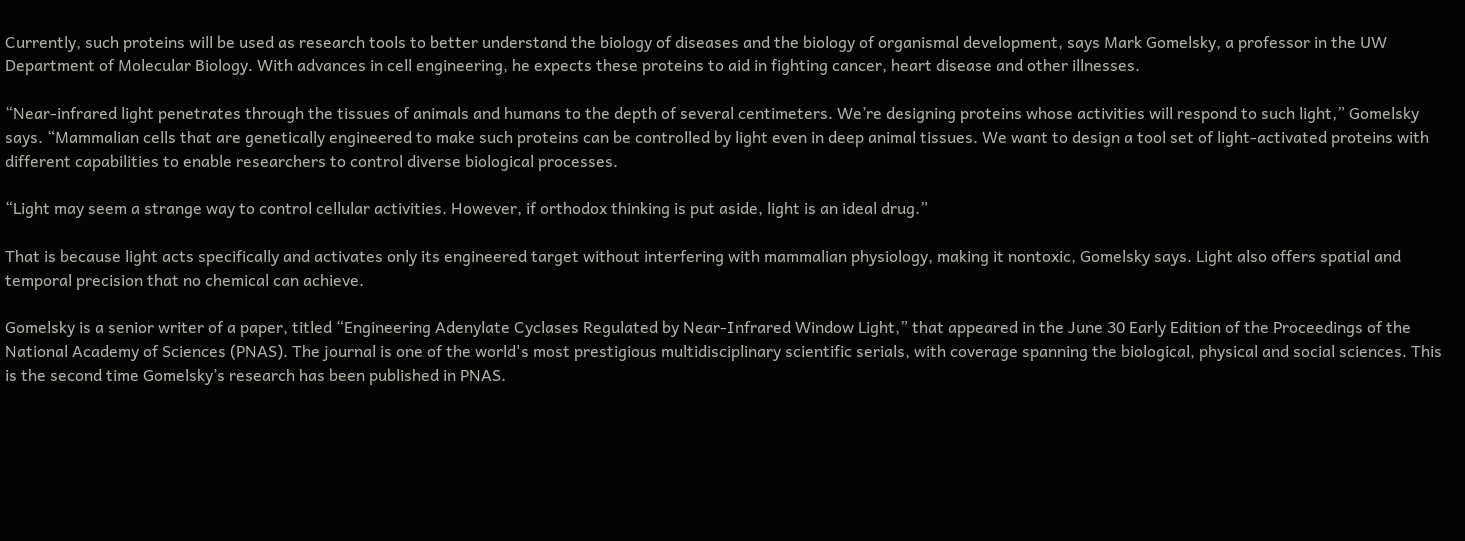Currently, such proteins will be used as research tools to better understand the biology of diseases and the biology of organismal development, says Mark Gomelsky, a professor in the UW Department of Molecular Biology. With advances in cell engineering, he expects these proteins to aid in fighting cancer, heart disease and other illnesses.

“Near-infrared light penetrates through the tissues of animals and humans to the depth of several centimeters. We’re designing proteins whose activities will respond to such light,” Gomelsky says. “Mammalian cells that are genetically engineered to make such proteins can be controlled by light even in deep animal tissues. We want to design a tool set of light-activated proteins with different capabilities to enable researchers to control diverse biological processes.

“Light may seem a strange way to control cellular activities. However, if orthodox thinking is put aside, light is an ideal drug.”

That is because light acts specifically and activates only its engineered target without interfering with mammalian physiology, making it nontoxic, Gomelsky says. Light also offers spatial and temporal precision that no chemical can achieve.

Gomelsky is a senior writer of a paper, titled “Engineering Adenylate Cyclases Regulated by Near-Infrared Window Light,” that appeared in the June 30 Early Edition of the Proceedings of the National Academy of Sciences (PNAS). The journal is one of the world's most prestigious multidisciplinary scientific serials, with coverage spanning the biological, physical and social sciences. This is the second time Gomelsky’s research has been published in PNAS.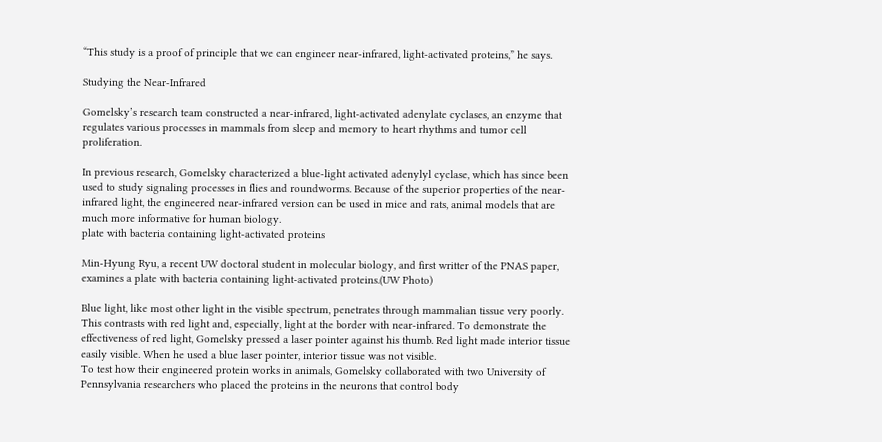“This study is a proof of principle that we can engineer near-infrared, light-activated proteins,” he says.

Studying the Near-Infrared

Gomelsky’s research team constructed a near-infrared, light-activated adenylate cyclases, an enzyme that regulates various processes in mammals from sleep and memory to heart rhythms and tumor cell proliferation.

In previous research, Gomelsky characterized a blue-light activated adenylyl cyclase, which has since been used to study signaling processes in flies and roundworms. Because of the superior properties of the near-infrared light, the engineered near-infrared version can be used in mice and rats, animal models that are much more informative for human biology.
plate with bacteria containing light-activated proteins

Min-Hyung Ryu, a recent UW doctoral student in molecular biology, and first writter of the PNAS paper, examines a plate with bacteria containing light-activated proteins.(UW Photo)

Blue light, like most other light in the visible spectrum, penetrates through mammalian tissue very poorly. This contrasts with red light and, especially, light at the border with near-infrared. To demonstrate the effectiveness of red light, Gomelsky pressed a laser pointer against his thumb. Red light made interior tissue easily visible. When he used a blue laser pointer, interior tissue was not visible.
To test how their engineered protein works in animals, Gomelsky collaborated with two University of Pennsylvania researchers who placed the proteins in the neurons that control body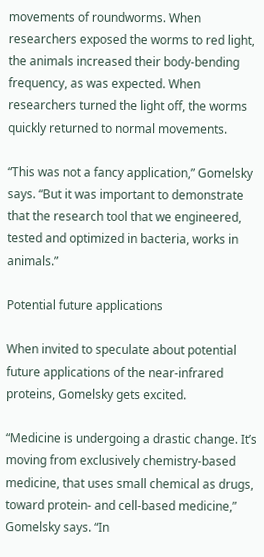movements of roundworms. When researchers exposed the worms to red light, the animals increased their body-bending frequency, as was expected. When researchers turned the light off, the worms quickly returned to normal movements.

“This was not a fancy application,” Gomelsky says. “But it was important to demonstrate that the research tool that we engineered, tested and optimized in bacteria, works in animals.”

Potential future applications

When invited to speculate about potential future applications of the near-infrared proteins, Gomelsky gets excited.

“Medicine is undergoing a drastic change. It’s moving from exclusively chemistry-based medicine, that uses small chemical as drugs, toward protein- and cell-based medicine,” Gomelsky says. “In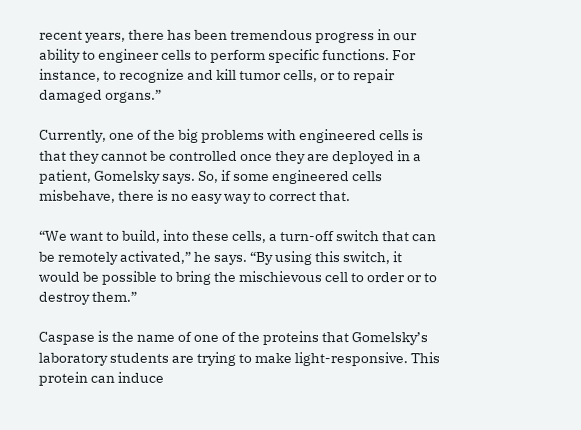recent years, there has been tremendous progress in our ability to engineer cells to perform specific functions. For instance, to recognize and kill tumor cells, or to repair damaged organs.”

Currently, one of the big problems with engineered cells is that they cannot be controlled once they are deployed in a patient, Gomelsky says. So, if some engineered cells misbehave, there is no easy way to correct that.

“We want to build, into these cells, a turn-off switch that can be remotely activated,” he says. “By using this switch, it would be possible to bring the mischievous cell to order or to destroy them.”

Caspase is the name of one of the proteins that Gomelsky’s laboratory students are trying to make light-responsive. This protein can induce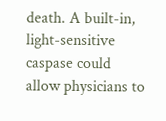death. A built-in, light-sensitive caspase could allow physicians to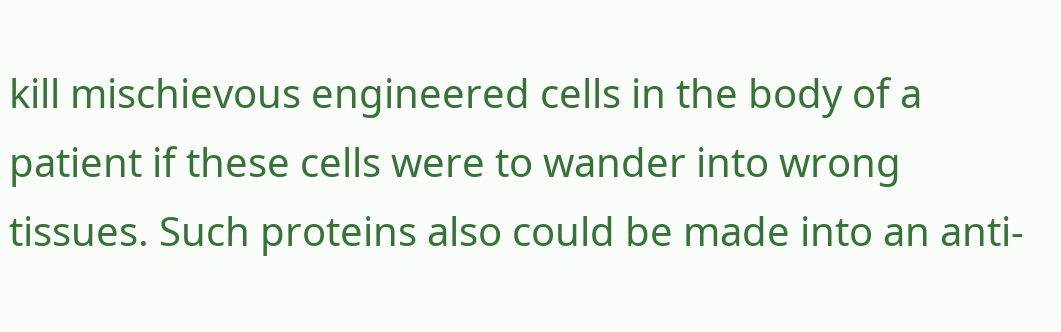kill mischievous engineered cells in the body of a patient if these cells were to wander into wrong tissues. Such proteins also could be made into an anti-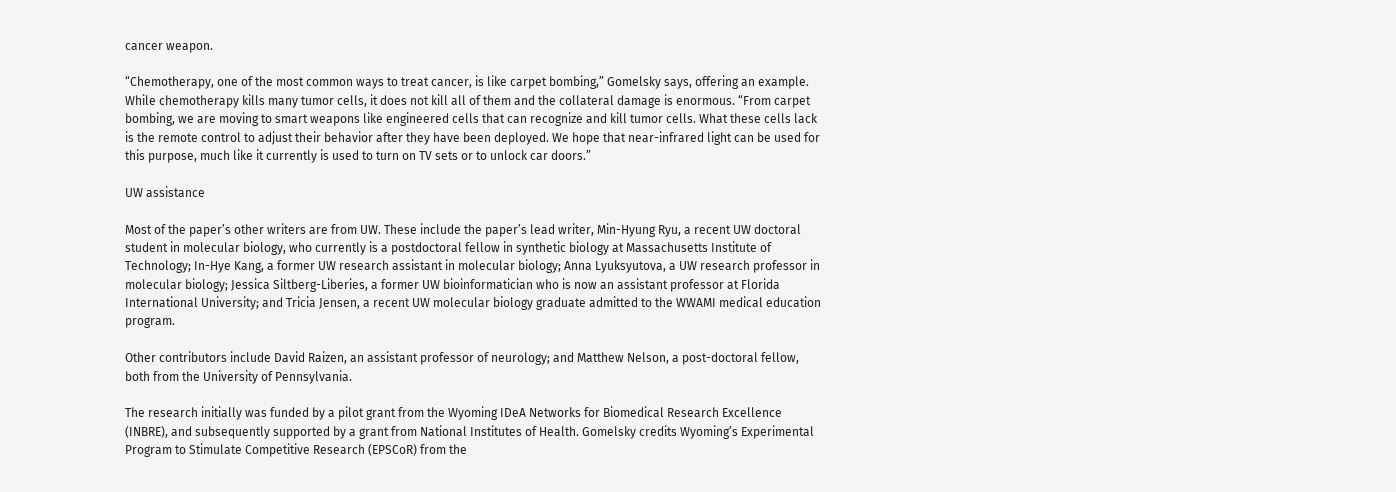cancer weapon.

“Chemotherapy, one of the most common ways to treat cancer, is like carpet bombing,” Gomelsky says, offering an example. While chemotherapy kills many tumor cells, it does not kill all of them and the collateral damage is enormous. “From carpet bombing, we are moving to smart weapons like engineered cells that can recognize and kill tumor cells. What these cells lack is the remote control to adjust their behavior after they have been deployed. We hope that near-infrared light can be used for this purpose, much like it currently is used to turn on TV sets or to unlock car doors.”

UW assistance

Most of the paper’s other writers are from UW. These include the paper’s lead writer, Min-Hyung Ryu, a recent UW doctoral student in molecular biology, who currently is a postdoctoral fellow in synthetic biology at Massachusetts Institute of Technology; In-Hye Kang, a former UW research assistant in molecular biology; Anna Lyuksyutova, a UW research professor in molecular biology; Jessica Siltberg-Liberies, a former UW bioinformatician who is now an assistant professor at Florida International University; and Tricia Jensen, a recent UW molecular biology graduate admitted to the WWAMI medical education program.

Other contributors include David Raizen, an assistant professor of neurology; and Matthew Nelson, a post-doctoral fellow, both from the University of Pennsylvania.

The research initially was funded by a pilot grant from the Wyoming IDeA Networks for Biomedical Research Excellence (INBRE), and subsequently supported by a grant from National Institutes of Health. Gomelsky credits Wyoming’s Experimental Program to Stimulate Competitive Research (EPSCoR) from the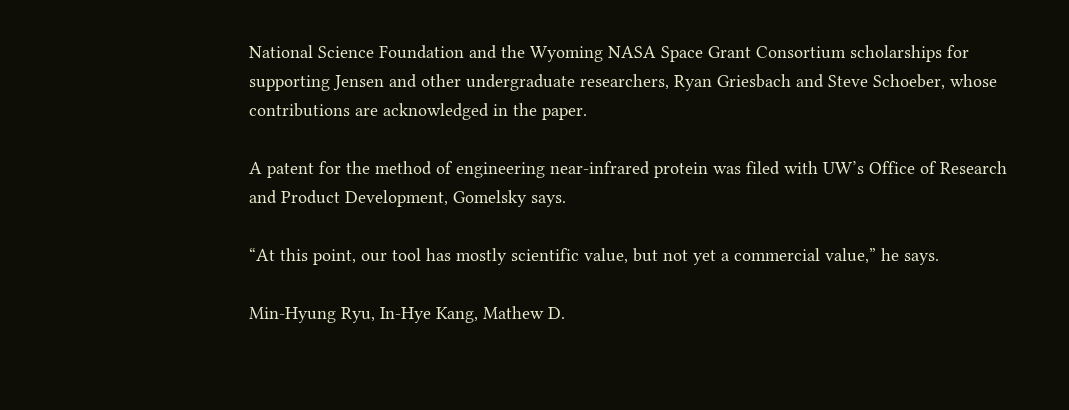National Science Foundation and the Wyoming NASA Space Grant Consortium scholarships for supporting Jensen and other undergraduate researchers, Ryan Griesbach and Steve Schoeber, whose contributions are acknowledged in the paper.

A patent for the method of engineering near-infrared protein was filed with UW’s Office of Research and Product Development, Gomelsky says.

“At this point, our tool has mostly scientific value, but not yet a commercial value,” he says.

Min-Hyung Ryu, In-Hye Kang, Mathew D.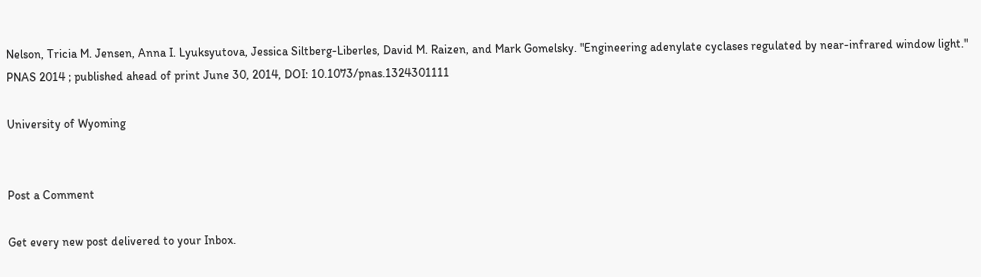Nelson, Tricia M. Jensen, Anna I. Lyuksyutova, Jessica Siltberg-Liberles, David M. Raizen, and Mark Gomelsky. "Engineering adenylate cyclases regulated by near-infrared window light." PNAS 2014 ; published ahead of print June 30, 2014, DOI: 10.1073/pnas.1324301111

University of Wyoming


Post a Comment

Get every new post delivered to your Inbox.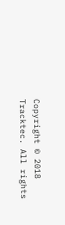Copyright © 2018 Tracktec. All rights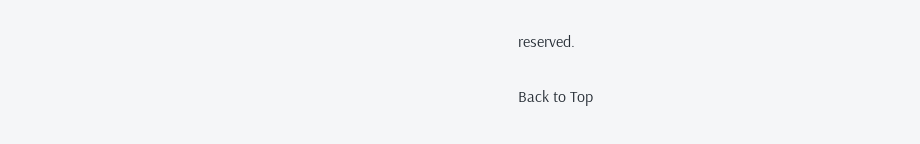reserved.

Back to Top